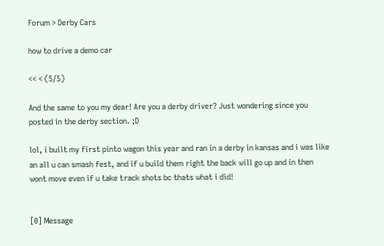Forum > Derby Cars

how to drive a demo car

<< < (5/5)

And the same to you my dear! Are you a derby driver? Just wondering since you posted in the derby section. ;D

lol, i built my first pinto wagon this year and ran in a derby in kansas and i was like an all u can smash fest, and if u build them right the back will go up and in then wont move even if u take track shots bc thats what i did!


[0] Message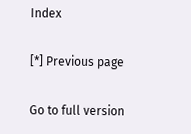Index

[*] Previous page

Go to full version